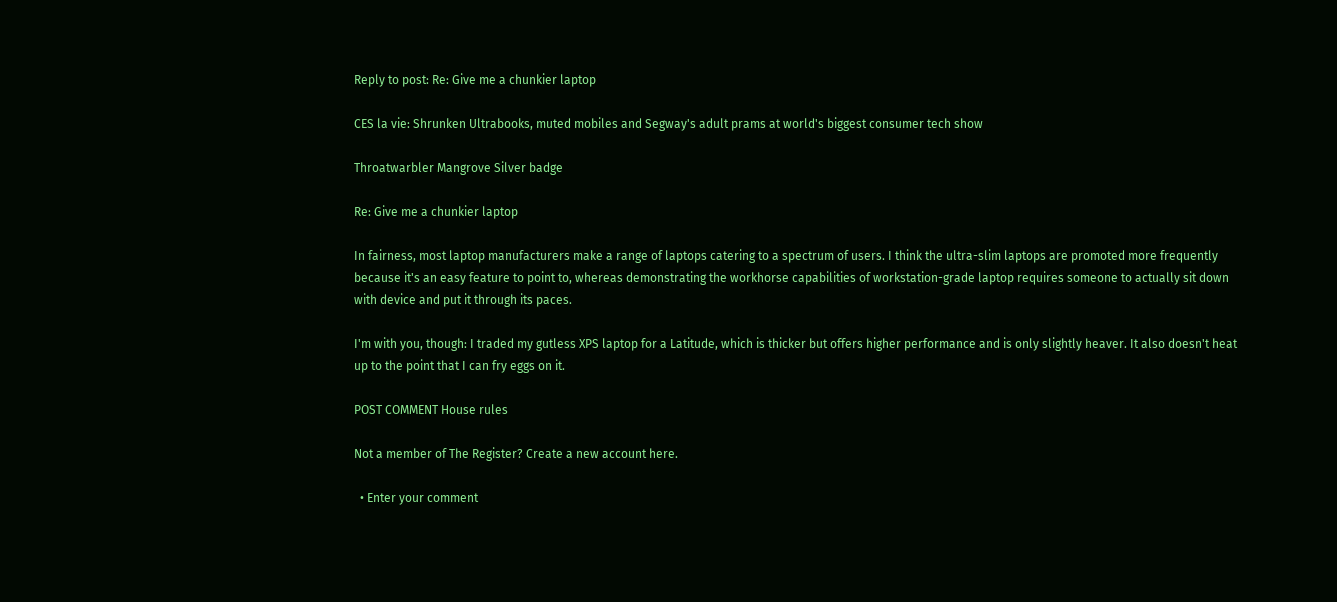Reply to post: Re: Give me a chunkier laptop

CES la vie: Shrunken Ultrabooks, muted mobiles and Segway's adult prams at world's biggest consumer tech show

Throatwarbler Mangrove Silver badge

Re: Give me a chunkier laptop

In fairness, most laptop manufacturers make a range of laptops catering to a spectrum of users. I think the ultra-slim laptops are promoted more frequently because it's an easy feature to point to, whereas demonstrating the workhorse capabilities of workstation-grade laptop requires someone to actually sit down with device and put it through its paces.

I'm with you, though: I traded my gutless XPS laptop for a Latitude, which is thicker but offers higher performance and is only slightly heaver. It also doesn't heat up to the point that I can fry eggs on it.

POST COMMENT House rules

Not a member of The Register? Create a new account here.

  • Enter your comment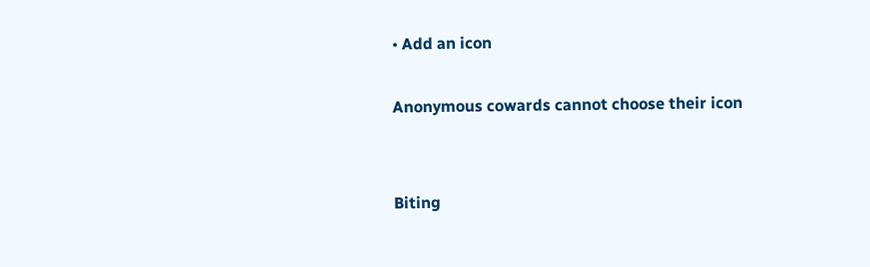• Add an icon

Anonymous cowards cannot choose their icon


Biting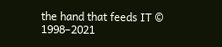the hand that feeds IT © 1998–2021